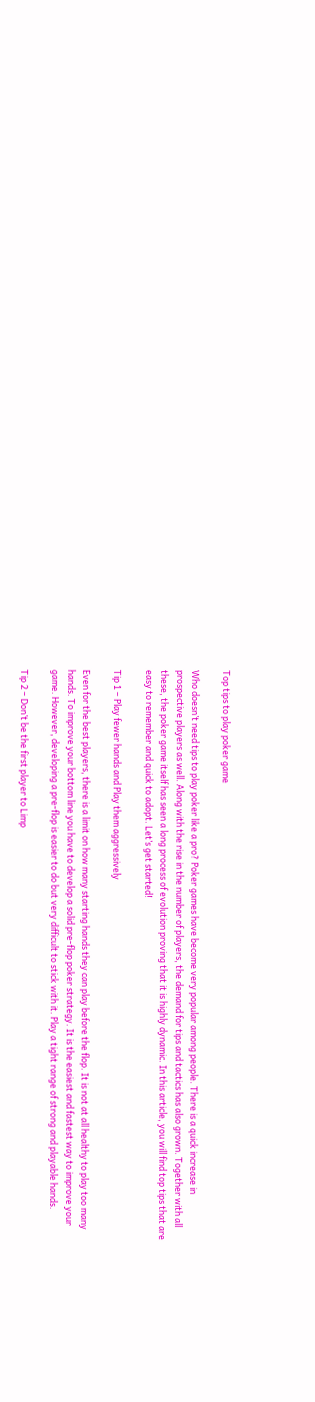Top tips to play poker game

Who doesn’t need tips to play poker like a pro? Poker games have become very popular among people. There is a quick increase in prospective players as well. Along with the rise in the number of players, the demand for tips and tactics has also grown. Together with all these, the poker game itself has seen a long process of evolution proving that it is highly dynamic. In this article, you will find top tips that are easy to remember and quick to adopt. Let’s get started!

Tip 1 – Play fewer hands and Play them aggressively

Even for the best players, there is a limit on how many starting hands they can play before the flop. It is not at all healthy to play too many hands. To improve your bottom line you have to develop a solid pre-flop poker strategy. It is the easiest and fastest way to improve your game. However, developing a pre-flop is easier to do but very difficult to stick with it. Play a tight range of strong and playable hands.

Tip 2 – Don’t be the first player to Limp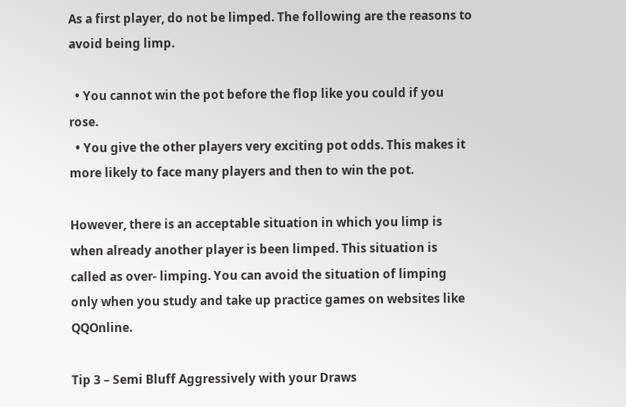As a first player, do not be limped. The following are the reasons to avoid being limp.

  • You cannot win the pot before the flop like you could if you rose.
  • You give the other players very exciting pot odds. This makes it more likely to face many players and then to win the pot.

However, there is an acceptable situation in which you limp is when already another player is been limped. This situation is called as over- limping. You can avoid the situation of limping only when you study and take up practice games on websites like QQOnline.

Tip 3 – Semi Bluff Aggressively with your Draws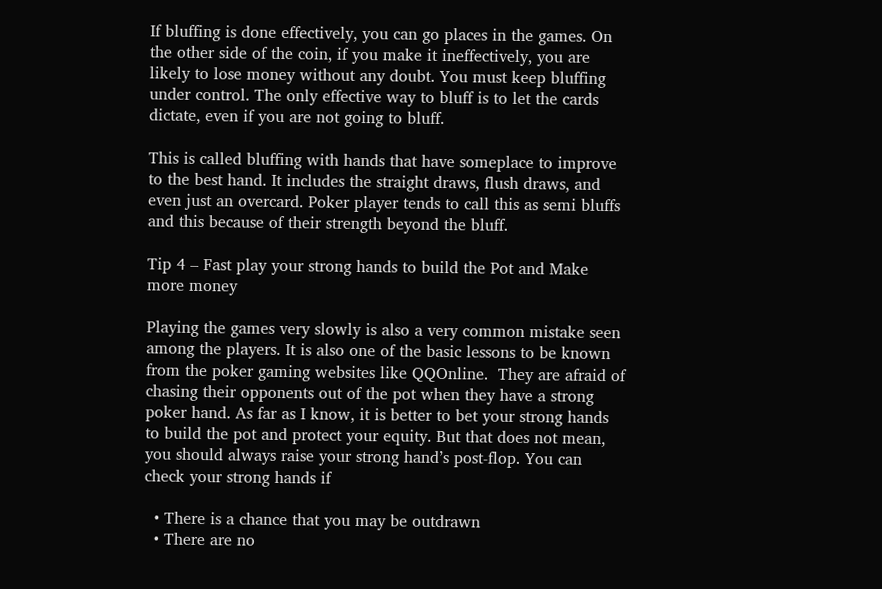If bluffing is done effectively, you can go places in the games. On the other side of the coin, if you make it ineffectively, you are likely to lose money without any doubt. You must keep bluffing under control. The only effective way to bluff is to let the cards dictate, even if you are not going to bluff.

This is called bluffing with hands that have someplace to improve to the best hand. It includes the straight draws, flush draws, and even just an overcard. Poker player tends to call this as semi bluffs and this because of their strength beyond the bluff.

Tip 4 – Fast play your strong hands to build the Pot and Make more money

Playing the games very slowly is also a very common mistake seen among the players. It is also one of the basic lessons to be known from the poker gaming websites like QQOnline.  They are afraid of chasing their opponents out of the pot when they have a strong poker hand. As far as I know, it is better to bet your strong hands to build the pot and protect your equity. But that does not mean, you should always raise your strong hand’s post-flop. You can check your strong hands if

  • There is a chance that you may be outdrawn
  • There are no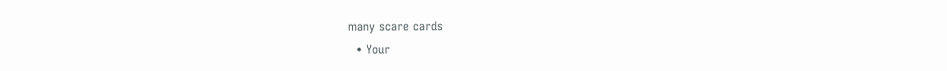many scare cards
  • Your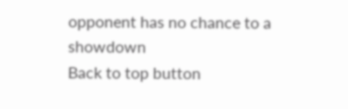opponent has no chance to a showdown
Back to top button